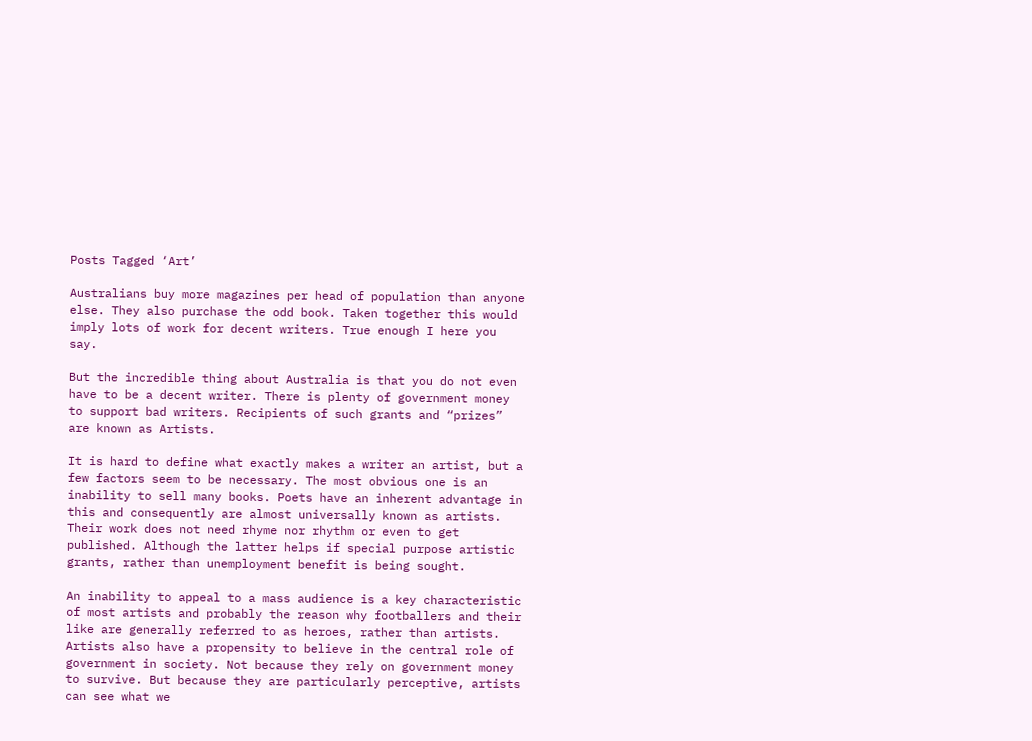Posts Tagged ‘Art’

Australians buy more magazines per head of population than anyone else. They also purchase the odd book. Taken together this would imply lots of work for decent writers. True enough I here you say.

But the incredible thing about Australia is that you do not even have to be a decent writer. There is plenty of government money to support bad writers. Recipients of such grants and “prizes” are known as Artists.

It is hard to define what exactly makes a writer an artist, but a few factors seem to be necessary. The most obvious one is an inability to sell many books. Poets have an inherent advantage in this and consequently are almost universally known as artists. Their work does not need rhyme nor rhythm or even to get published. Although the latter helps if special purpose artistic grants, rather than unemployment benefit is being sought.

An inability to appeal to a mass audience is a key characteristic of most artists and probably the reason why footballers and their like are generally referred to as heroes, rather than artists. Artists also have a propensity to believe in the central role of government in society. Not because they rely on government money to survive. But because they are particularly perceptive, artists can see what we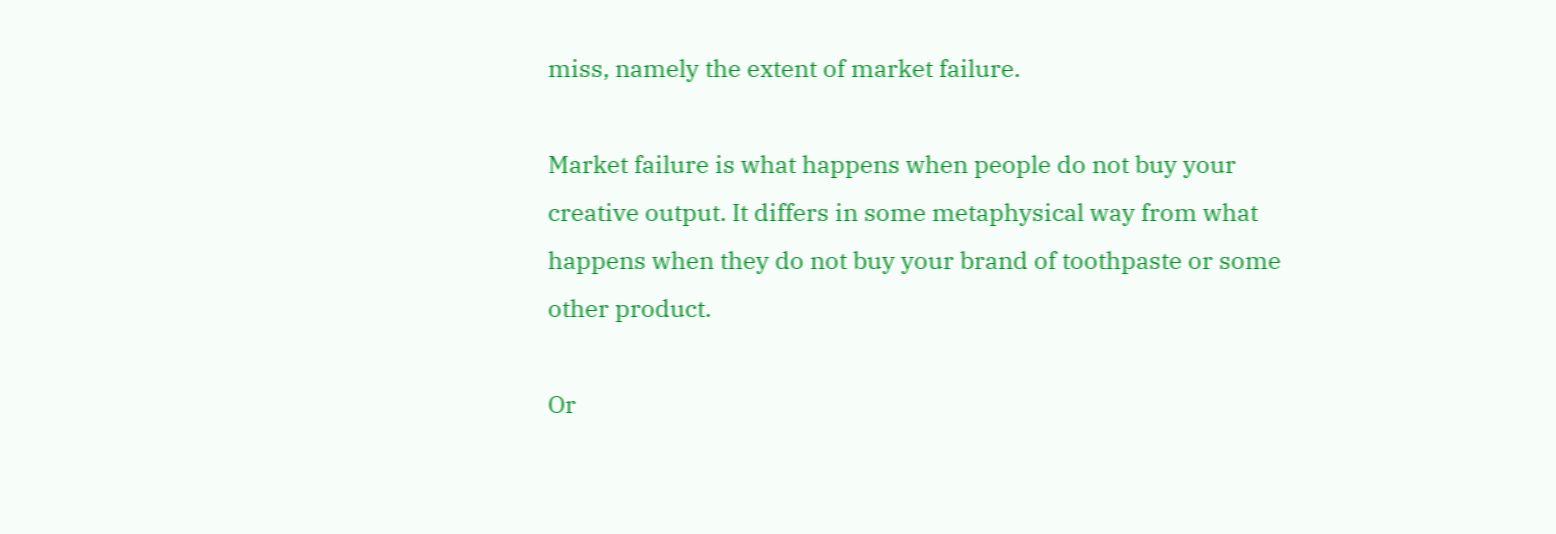miss, namely the extent of market failure.

Market failure is what happens when people do not buy your creative output. It differs in some metaphysical way from what happens when they do not buy your brand of toothpaste or some other product.

Or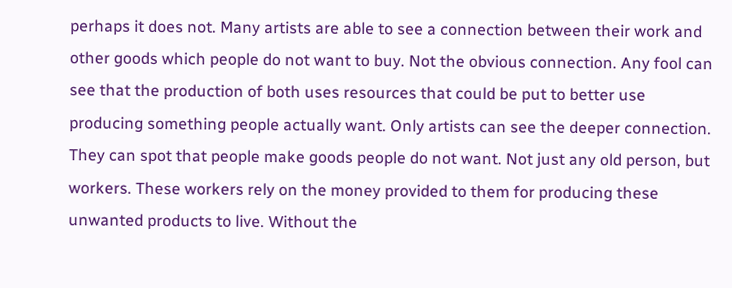perhaps it does not. Many artists are able to see a connection between their work and other goods which people do not want to buy. Not the obvious connection. Any fool can see that the production of both uses resources that could be put to better use producing something people actually want. Only artists can see the deeper connection. They can spot that people make goods people do not want. Not just any old person, but workers. These workers rely on the money provided to them for producing these unwanted products to live. Without the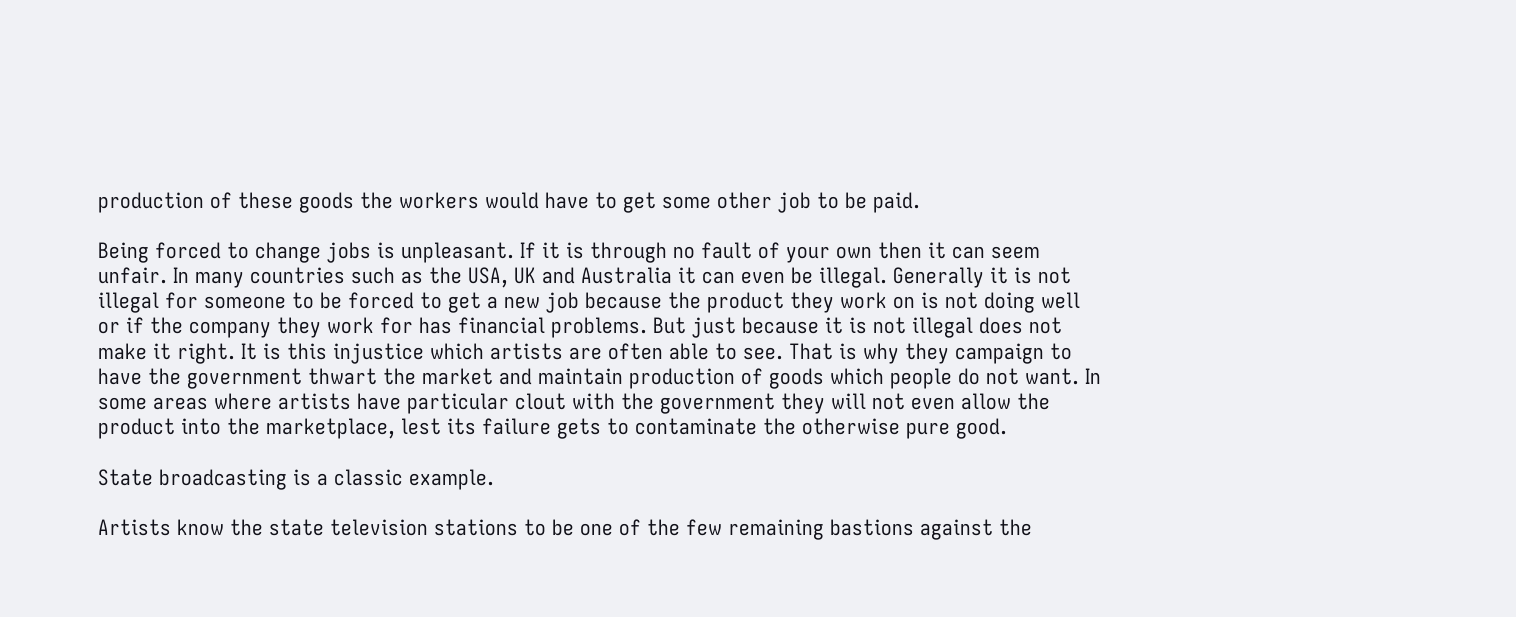production of these goods the workers would have to get some other job to be paid.

Being forced to change jobs is unpleasant. If it is through no fault of your own then it can seem unfair. In many countries such as the USA, UK and Australia it can even be illegal. Generally it is not illegal for someone to be forced to get a new job because the product they work on is not doing well or if the company they work for has financial problems. But just because it is not illegal does not make it right. It is this injustice which artists are often able to see. That is why they campaign to have the government thwart the market and maintain production of goods which people do not want. In some areas where artists have particular clout with the government they will not even allow the product into the marketplace, lest its failure gets to contaminate the otherwise pure good.

State broadcasting is a classic example.

Artists know the state television stations to be one of the few remaining bastions against the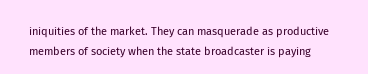iniquities of the market. They can masquerade as productive members of society when the state broadcaster is paying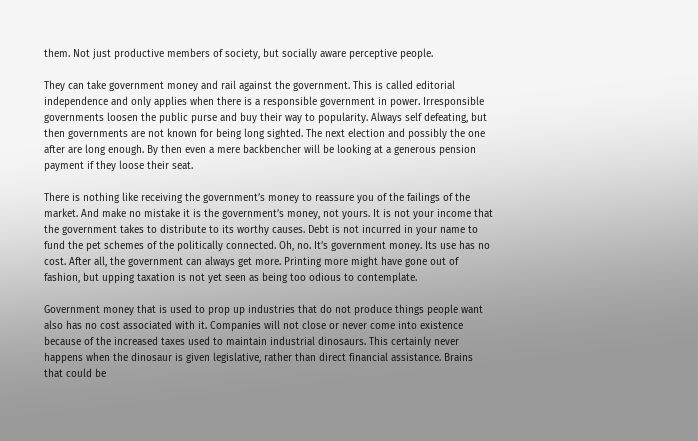them. Not just productive members of society, but socially aware perceptive people.

They can take government money and rail against the government. This is called editorial independence and only applies when there is a responsible government in power. Irresponsible governments loosen the public purse and buy their way to popularity. Always self defeating, but then governments are not known for being long sighted. The next election and possibly the one after are long enough. By then even a mere backbencher will be looking at a generous pension payment if they loose their seat.

There is nothing like receiving the government’s money to reassure you of the failings of the market. And make no mistake it is the government’s money, not yours. It is not your income that the government takes to distribute to its worthy causes. Debt is not incurred in your name to fund the pet schemes of the politically connected. Oh, no. It’s government money. Its use has no cost. After all, the government can always get more. Printing more might have gone out of fashion, but upping taxation is not yet seen as being too odious to contemplate.

Government money that is used to prop up industries that do not produce things people want also has no cost associated with it. Companies will not close or never come into existence because of the increased taxes used to maintain industrial dinosaurs. This certainly never happens when the dinosaur is given legislative, rather than direct financial assistance. Brains that could be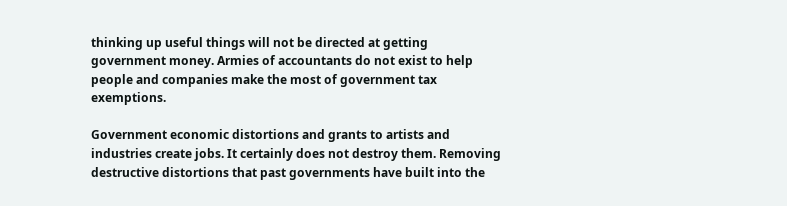thinking up useful things will not be directed at getting government money. Armies of accountants do not exist to help people and companies make the most of government tax exemptions.

Government economic distortions and grants to artists and industries create jobs. It certainly does not destroy them. Removing destructive distortions that past governments have built into the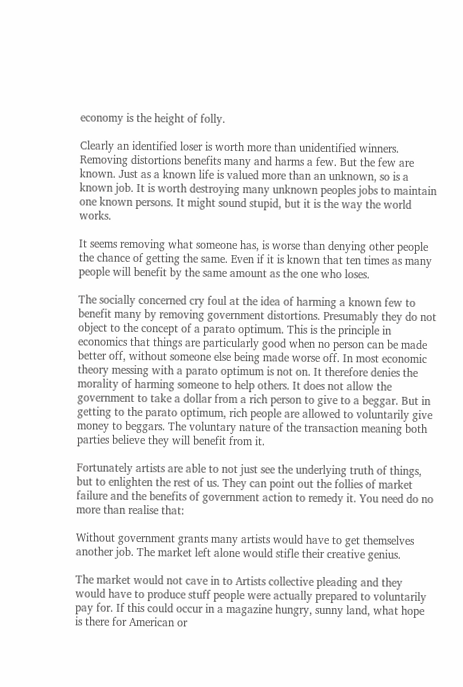economy is the height of folly.

Clearly an identified loser is worth more than unidentified winners. Removing distortions benefits many and harms a few. But the few are known. Just as a known life is valued more than an unknown, so is a known job. It is worth destroying many unknown peoples jobs to maintain one known persons. It might sound stupid, but it is the way the world works.

It seems removing what someone has, is worse than denying other people the chance of getting the same. Even if it is known that ten times as many people will benefit by the same amount as the one who loses.

The socially concerned cry foul at the idea of harming a known few to benefit many by removing government distortions. Presumably they do not object to the concept of a parato optimum. This is the principle in economics that things are particularly good when no person can be made better off, without someone else being made worse off. In most economic theory messing with a parato optimum is not on. It therefore denies the morality of harming someone to help others. It does not allow the government to take a dollar from a rich person to give to a beggar. But in getting to the parato optimum, rich people are allowed to voluntarily give money to beggars. The voluntary nature of the transaction meaning both parties believe they will benefit from it.

Fortunately artists are able to not just see the underlying truth of things, but to enlighten the rest of us. They can point out the follies of market failure and the benefits of government action to remedy it. You need do no more than realise that:

Without government grants many artists would have to get themselves another job. The market left alone would stifle their creative genius.

The market would not cave in to Artists collective pleading and they would have to produce stuff people were actually prepared to voluntarily pay for. If this could occur in a magazine hungry, sunny land, what hope is there for American or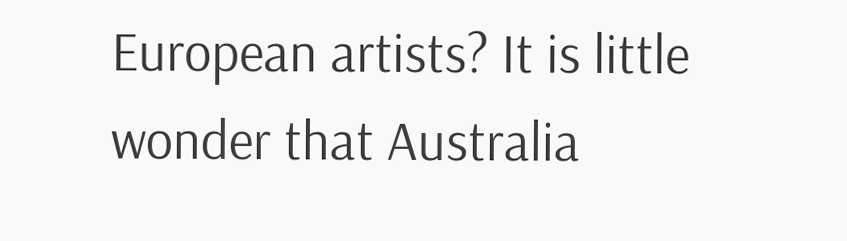European artists? It is little wonder that Australia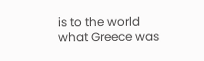is to the world what Greece was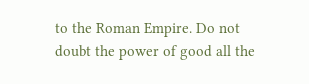to the Roman Empire. Do not doubt the power of good all the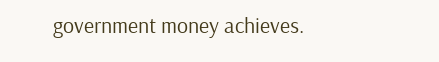government money achieves.